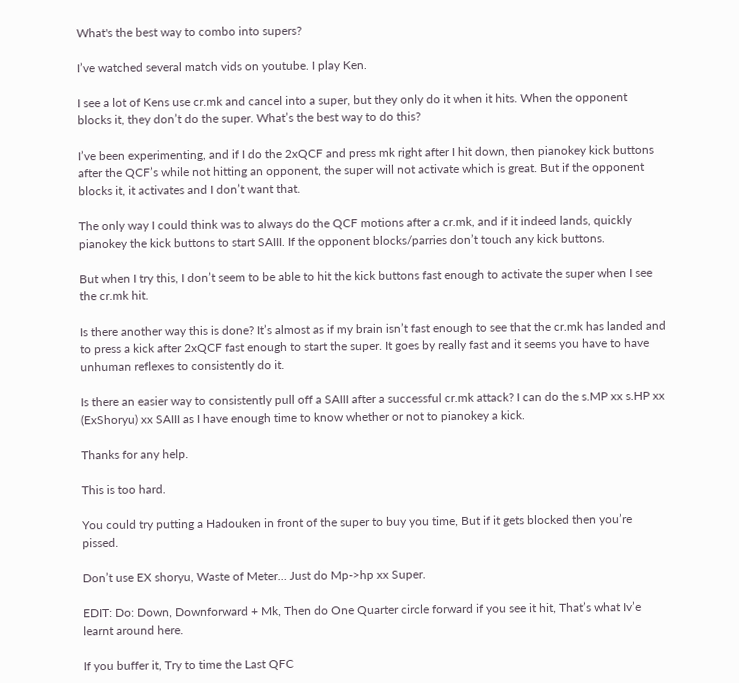What's the best way to combo into supers?

I’ve watched several match vids on youtube. I play Ken.

I see a lot of Kens use cr.mk and cancel into a super, but they only do it when it hits. When the opponent blocks it, they don’t do the super. What’s the best way to do this?

I’ve been experimenting, and if I do the 2xQCF and press mk right after I hit down, then pianokey kick buttons after the QCF’s while not hitting an opponent, the super will not activate which is great. But if the opponent blocks it, it activates and I don’t want that.

The only way I could think was to always do the QCF motions after a cr.mk, and if it indeed lands, quickly pianokey the kick buttons to start SAIII. If the opponent blocks/parries don’t touch any kick buttons.

But when I try this, I don’t seem to be able to hit the kick buttons fast enough to activate the super when I see the cr.mk hit.

Is there another way this is done? It’s almost as if my brain isn’t fast enough to see that the cr.mk has landed and to press a kick after 2xQCF fast enough to start the super. It goes by really fast and it seems you have to have unhuman reflexes to consistently do it.

Is there an easier way to consistently pull off a SAIII after a successful cr.mk attack? I can do the s.MP xx s.HP xx (ExShoryu) xx SAIII as I have enough time to know whether or not to pianokey a kick.

Thanks for any help.

This is too hard.

You could try putting a Hadouken in front of the super to buy you time, But if it gets blocked then you’re pissed.

Don’t use EX shoryu, Waste of Meter… Just do Mp->hp xx Super.

EDIT: Do: Down, Downforward + Mk, Then do One Quarter circle forward if you see it hit, That’s what Iv’e learnt around here.

If you buffer it, Try to time the Last QFC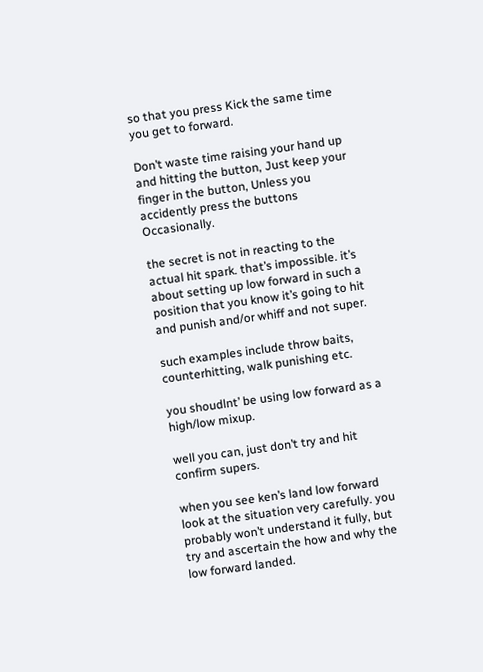so that you press Kick the same time you get to forward.

Don’t waste time raising your hand up and hitting the button, Just keep your finger in the button, Unless you accidently press the buttons Occasionally.

the secret is not in reacting to the actual hit spark. that’s impossible. it’s about setting up low forward in such a position that you know it’s going to hit and punish and/or whiff and not super.

such examples include throw baits, counterhitting, walk punishing etc.

you shoudlnt’ be using low forward as a high/low mixup.

well you can, just don’t try and hit confirm supers.

when you see ken’s land low forward look at the situation very carefully. you probably won’t understand it fully, but try and ascertain the how and why the low forward landed.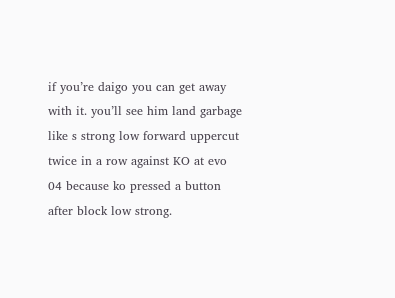if you’re daigo you can get away with it. you’ll see him land garbage like s strong low forward uppercut twice in a row against KO at evo 04 because ko pressed a button after block low strong.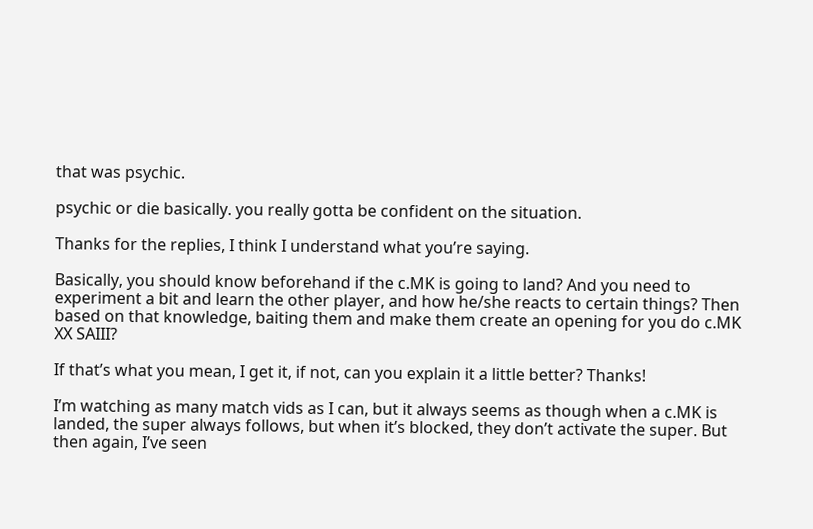that was psychic.

psychic or die basically. you really gotta be confident on the situation.

Thanks for the replies, I think I understand what you’re saying.

Basically, you should know beforehand if the c.MK is going to land? And you need to experiment a bit and learn the other player, and how he/she reacts to certain things? Then based on that knowledge, baiting them and make them create an opening for you do c.MK XX SAIII?

If that’s what you mean, I get it, if not, can you explain it a little better? Thanks!

I’m watching as many match vids as I can, but it always seems as though when a c.MK is landed, the super always follows, but when it’s blocked, they don’t activate the super. But then again, I’ve seen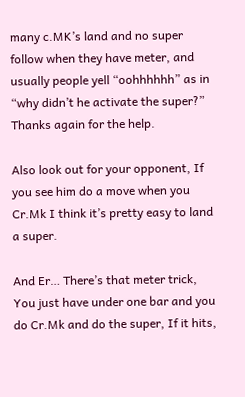many c.MK’s land and no super follow when they have meter, and usually people yell “oohhhhhh” as in “why didn’t he activate the super?” Thanks again for the help.

Also look out for your opponent, If you see him do a move when you Cr.Mk I think it’s pretty easy to land a super.

And Er… There’s that meter trick, You just have under one bar and you do Cr.Mk and do the super, If it hits,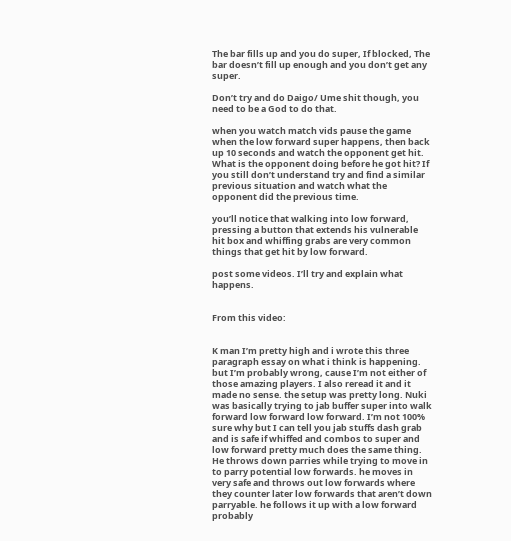The bar fills up and you do super, If blocked, The bar doesn’t fill up enough and you don’t get any super.

Don’t try and do Daigo/ Ume shit though, you need to be a God to do that.

when you watch match vids pause the game when the low forward super happens, then back up 10 seconds and watch the opponent get hit. What is the opponent doing before he got hit? If you still don’t understand try and find a similar previous situation and watch what the opponent did the previous time.

you’ll notice that walking into low forward, pressing a button that extends his vulnerable hit box and whiffing grabs are very common things that get hit by low forward.

post some videos. I’ll try and explain what happens.


From this video:


K man I’m pretty high and i wrote this three paragraph essay on what i think is happening. but I’m probably wrong, cause I’m not either of those amazing players. I also reread it and it made no sense. the setup was pretty long. Nuki was basically trying to jab buffer super into walk forward low forward low forward. I’m not 100% sure why but I can tell you jab stuffs dash grab and is safe if whiffed and combos to super and low forward pretty much does the same thing. He throws down parries while trying to move in to parry potential low forwards. he moves in very safe and throws out low forwards where they counter later low forwards that aren’t down parryable. he follows it up with a low forward probably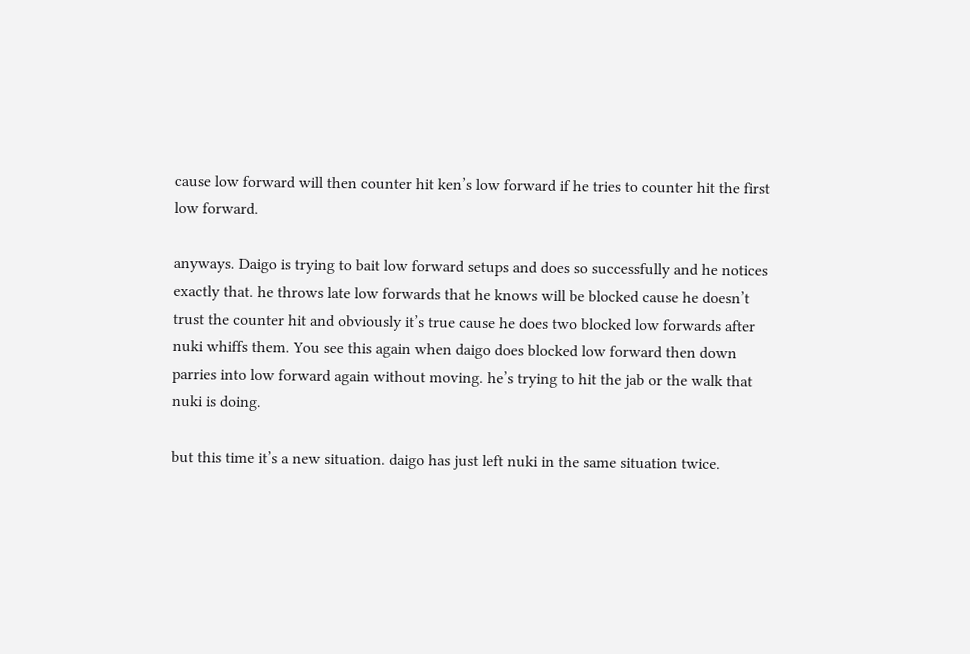cause low forward will then counter hit ken’s low forward if he tries to counter hit the first low forward.

anyways. Daigo is trying to bait low forward setups and does so successfully and he notices exactly that. he throws late low forwards that he knows will be blocked cause he doesn’t trust the counter hit and obviously it’s true cause he does two blocked low forwards after nuki whiffs them. You see this again when daigo does blocked low forward then down parries into low forward again without moving. he’s trying to hit the jab or the walk that nuki is doing.

but this time it’s a new situation. daigo has just left nuki in the same situation twice.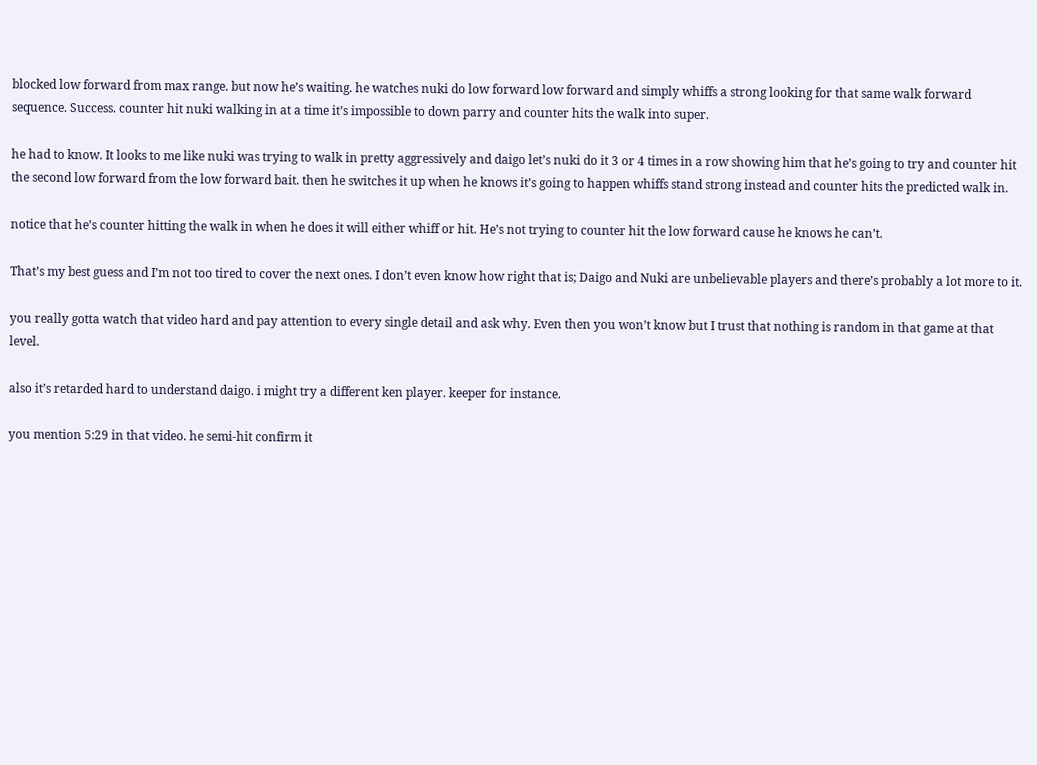blocked low forward from max range. but now he’s waiting. he watches nuki do low forward low forward and simply whiffs a strong looking for that same walk forward sequence. Success. counter hit nuki walking in at a time it’s impossible to down parry and counter hits the walk into super.

he had to know. It looks to me like nuki was trying to walk in pretty aggressively and daigo let’s nuki do it 3 or 4 times in a row showing him that he’s going to try and counter hit the second low forward from the low forward bait. then he switches it up when he knows it’s going to happen whiffs stand strong instead and counter hits the predicted walk in.

notice that he’s counter hitting the walk in when he does it will either whiff or hit. He’s not trying to counter hit the low forward cause he knows he can’t.

That’s my best guess and I’m not too tired to cover the next ones. I don’t even know how right that is; Daigo and Nuki are unbelievable players and there’s probably a lot more to it.

you really gotta watch that video hard and pay attention to every single detail and ask why. Even then you won’t know but I trust that nothing is random in that game at that level.

also it’s retarded hard to understand daigo. i might try a different ken player. keeper for instance.

you mention 5:29 in that video. he semi-hit confirm it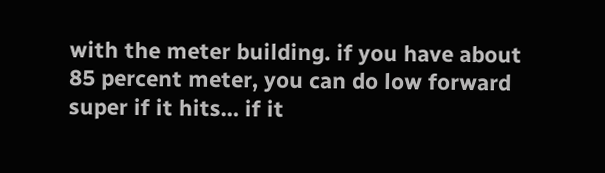with the meter building. if you have about 85 percent meter, you can do low forward super if it hits… if it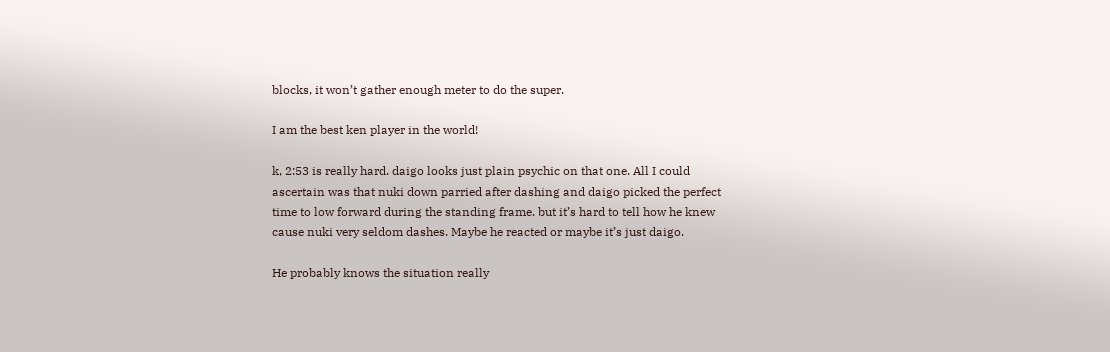blocks, it won’t gather enough meter to do the super.

I am the best ken player in the world!

k, 2:53 is really hard. daigo looks just plain psychic on that one. All I could ascertain was that nuki down parried after dashing and daigo picked the perfect time to low forward during the standing frame. but it’s hard to tell how he knew cause nuki very seldom dashes. Maybe he reacted or maybe it’s just daigo.

He probably knows the situation really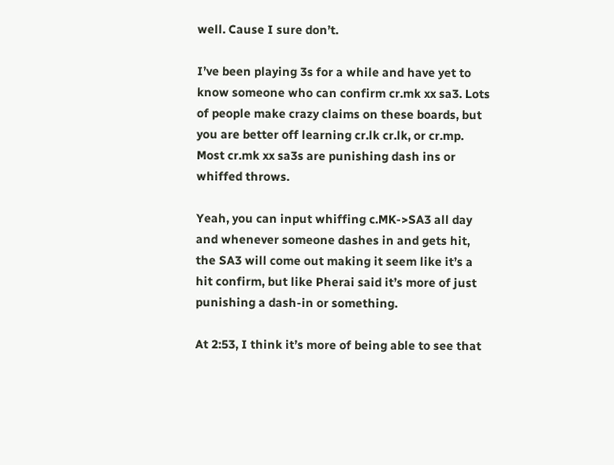well. Cause I sure don’t.

I’ve been playing 3s for a while and have yet to know someone who can confirm cr.mk xx sa3. Lots of people make crazy claims on these boards, but you are better off learning cr.lk cr.lk, or cr.mp. Most cr.mk xx sa3s are punishing dash ins or whiffed throws.

Yeah, you can input whiffing c.MK->SA3 all day and whenever someone dashes in and gets hit, the SA3 will come out making it seem like it’s a hit confirm, but like Pherai said it’s more of just punishing a dash-in or something.

At 2:53, I think it’s more of being able to see that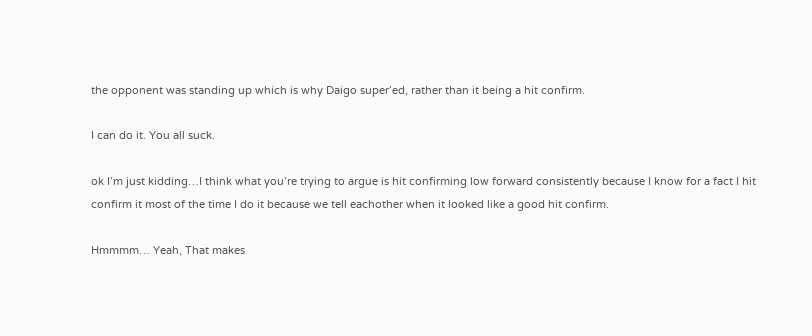the opponent was standing up which is why Daigo super’ed, rather than it being a hit confirm.

I can do it. You all suck.

ok I’m just kidding…I think what you’re trying to argue is hit confirming low forward consistently because I know for a fact I hit confirm it most of the time I do it because we tell eachother when it looked like a good hit confirm.

Hmmmm… Yeah, That makes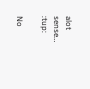alot sense… :tup:

No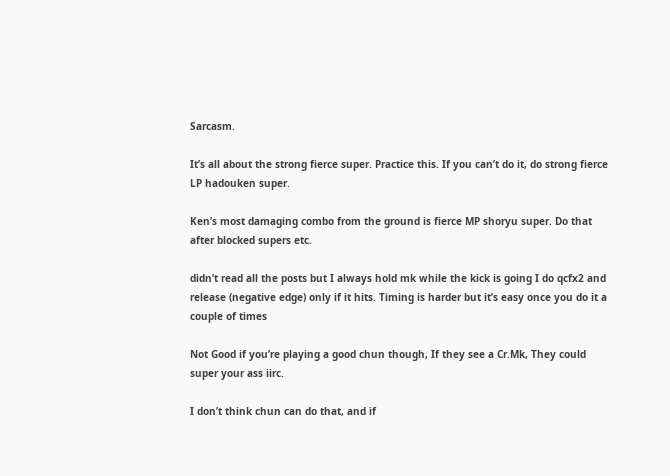Sarcasm.

It’s all about the strong fierce super. Practice this. If you can’t do it, do strong fierce LP hadouken super.

Ken’s most damaging combo from the ground is fierce MP shoryu super. Do that after blocked supers etc.

didn’t read all the posts but I always hold mk while the kick is going I do qcfx2 and release (negative edge) only if it hits. Timing is harder but it’s easy once you do it a couple of times

Not Good if you’re playing a good chun though, If they see a Cr.Mk, They could super your ass iirc.

I don’t think chun can do that, and if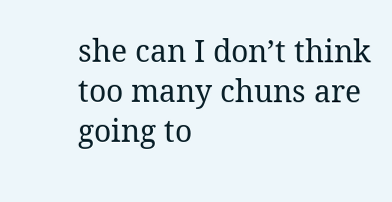she can I don’t think too many chuns are going to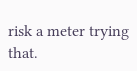risk a meter trying that.